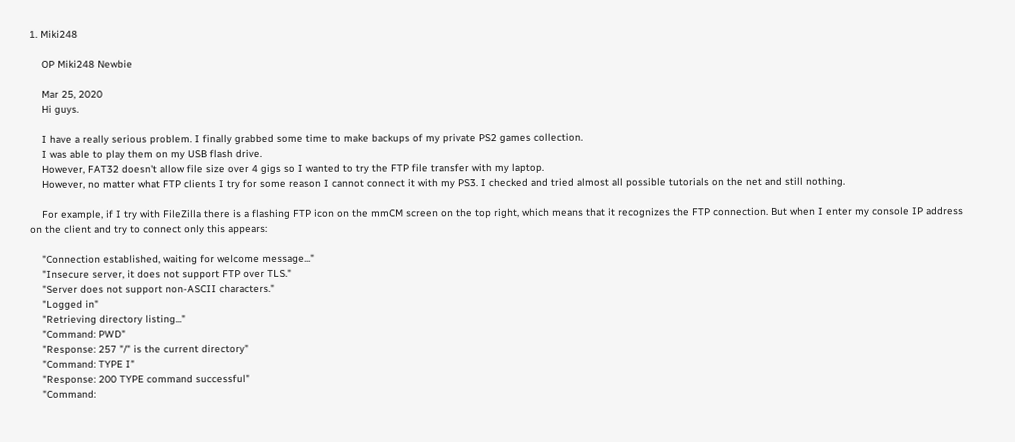1. Miki248

    OP Miki248 Newbie

    Mar 25, 2020
    Hi guys.

    I have a really serious problem. I finally grabbed some time to make backups of my private PS2 games collection.
    I was able to play them on my USB flash drive.
    However, FAT32 doesn't allow file size over 4 gigs so I wanted to try the FTP file transfer with my laptop.
    However, no matter what FTP clients I try for some reason I cannot connect it with my PS3. I checked and tried almost all possible tutorials on the net and still nothing.

    For example, if I try with FileZilla there is a flashing FTP icon on the mmCM screen on the top right, which means that it recognizes the FTP connection. But when I enter my console IP address on the client and try to connect only this appears:

    "Connection established, waiting for welcome message..."
    "Insecure server, it does not support FTP over TLS."
    "Server does not support non-ASCII characters."
    "Logged in"
    "Retrieving directory listing..."
    "Command: PWD"
    "Response: 257 "/" is the current directory"
    "Command: TYPE I"
    "Response: 200 TYPE command successful"
    "Command: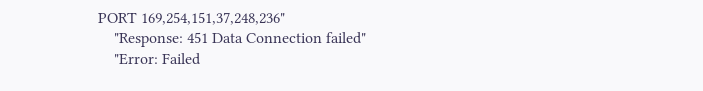PORT 169,254,151,37,248,236"
    "Response: 451 Data Connection failed"
    "Error: Failed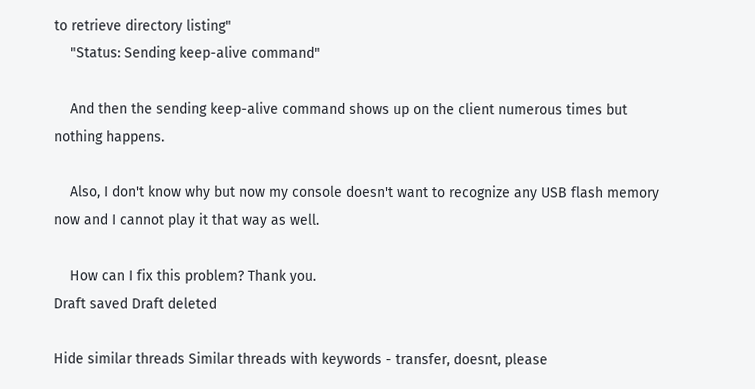to retrieve directory listing"
    "Status: Sending keep-alive command"

    And then the sending keep-alive command shows up on the client numerous times but nothing happens.

    Also, I don't know why but now my console doesn't want to recognize any USB flash memory now and I cannot play it that way as well.

    How can I fix this problem? Thank you.
Draft saved Draft deleted

Hide similar threads Similar threads with keywords - transfer, doesnt, please